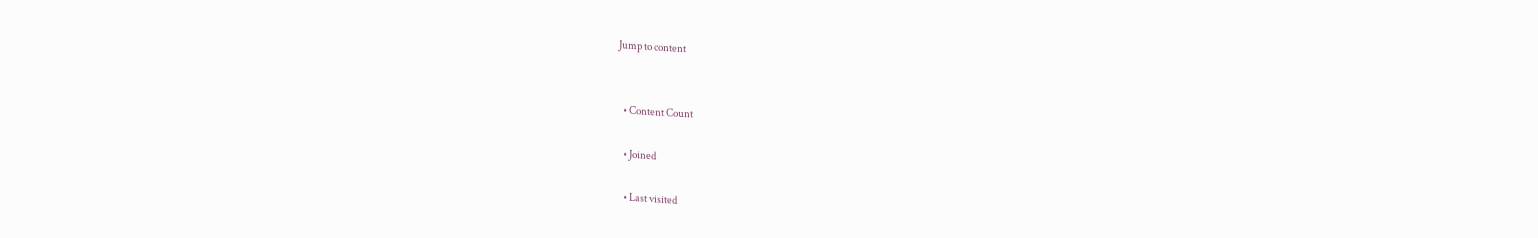Jump to content


  • Content Count

  • Joined

  • Last visited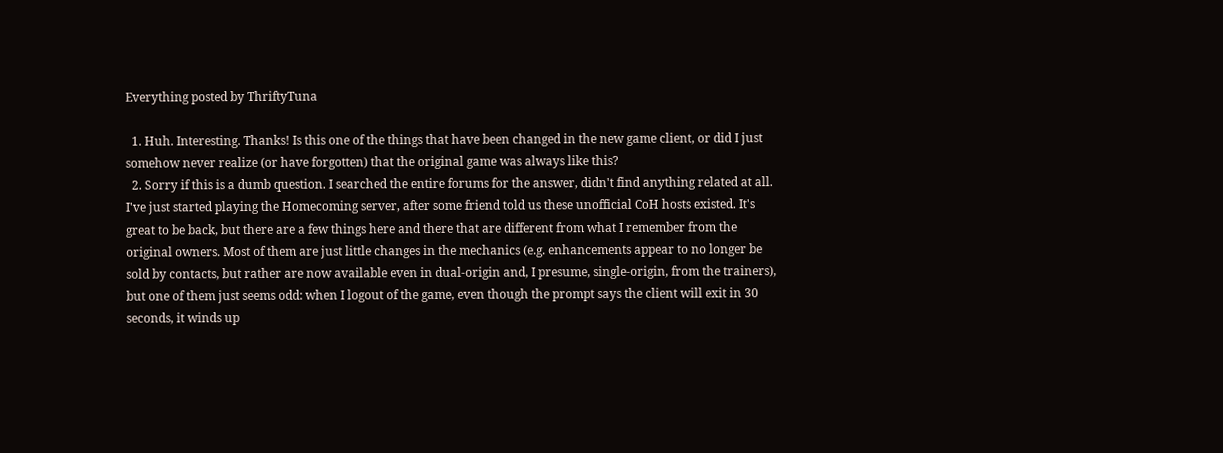Everything posted by ThriftyTuna

  1. Huh. Interesting. Thanks! Is this one of the things that have been changed in the new game client, or did I just somehow never realize (or have forgotten) that the original game was always like this?
  2. Sorry if this is a dumb question. I searched the entire forums for the answer, didn't find anything related at all. I've just started playing the Homecoming server, after some friend told us these unofficial CoH hosts existed. It's great to be back, but there are a few things here and there that are different from what I remember from the original owners. Most of them are just little changes in the mechanics (e.g. enhancements appear to no longer be sold by contacts, but rather are now available even in dual-origin and, I presume, single-origin, from the trainers), but one of them just seems odd: when I logout of the game, even though the prompt says the client will exit in 30 seconds, it winds up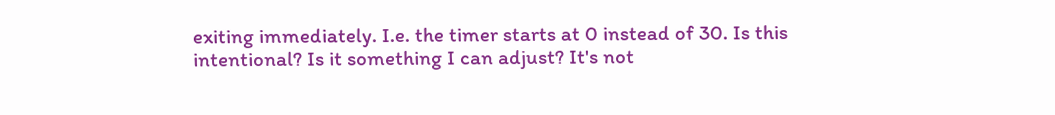exiting immediately. I.e. the timer starts at 0 instead of 30. Is this intentional? Is it something I can adjust? It's not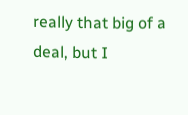really that big of a deal, but I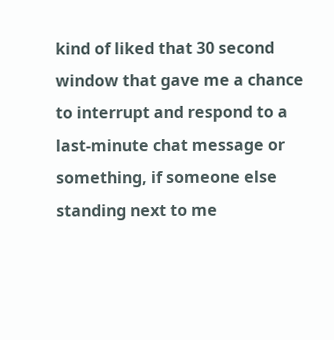kind of liked that 30 second window that gave me a chance to interrupt and respond to a last-minute chat message or something, if someone else standing next to me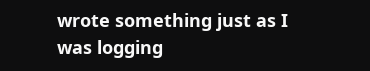wrote something just as I was logging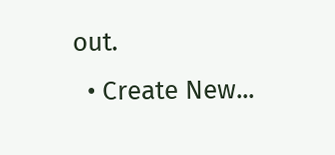out.
  • Create New...